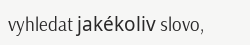vyhledat jakékoliv slovo,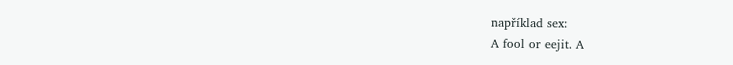například sex:
A fool or eejit. A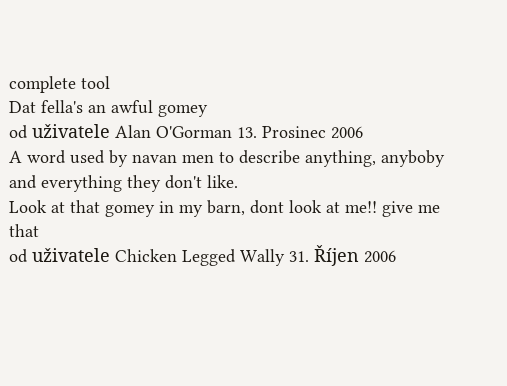complete tool
Dat fella's an awful gomey
od uživatele Alan O'Gorman 13. Prosinec 2006
A word used by navan men to describe anything, anyboby
and everything they don't like.
Look at that gomey in my barn, dont look at me!! give me that
od uživatele Chicken Legged Wally 31. Říjen 2006